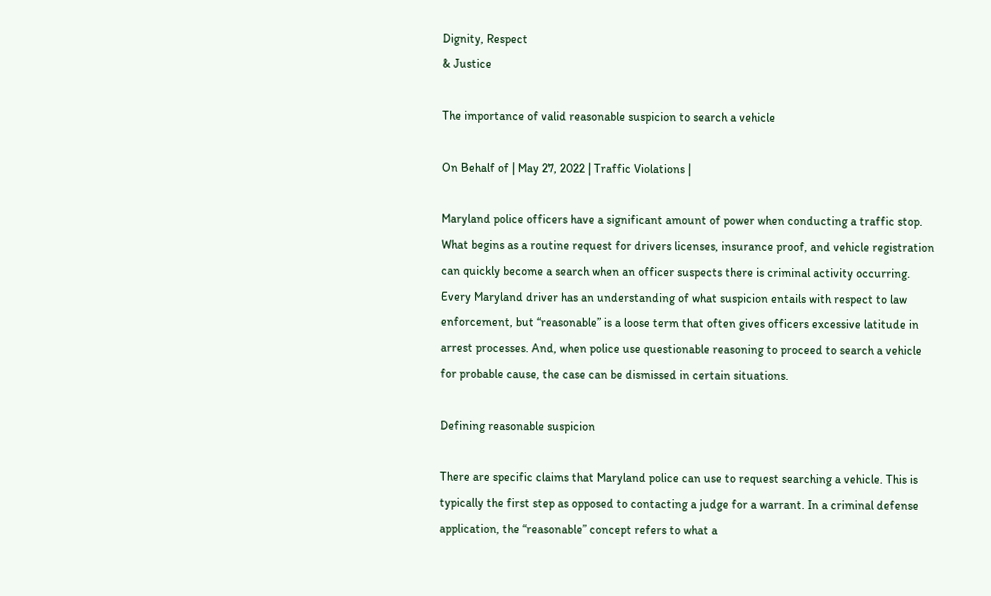Dignity, Respect
& Justice

The importance of valid reasonable suspicion to search a vehicle

On Behalf of | May 27, 2022 | Traffic Violations |

Maryland police officers have a significant amount of power when conducting a traffic stop. What begins as a routine request for drivers licenses, insurance proof, and vehicle registration can quickly become a search when an officer suspects there is criminal activity occurring. Every Maryland driver has an understanding of what suspicion entails with respect to law enforcement, but “reasonable” is a loose term that often gives officers excessive latitude in arrest processes. And, when police use questionable reasoning to proceed to search a vehicle for probable cause, the case can be dismissed in certain situations.

Defining reasonable suspicion

There are specific claims that Maryland police can use to request searching a vehicle. This is typically the first step as opposed to contacting a judge for a warrant. In a criminal defense application, the “reasonable” concept refers to what a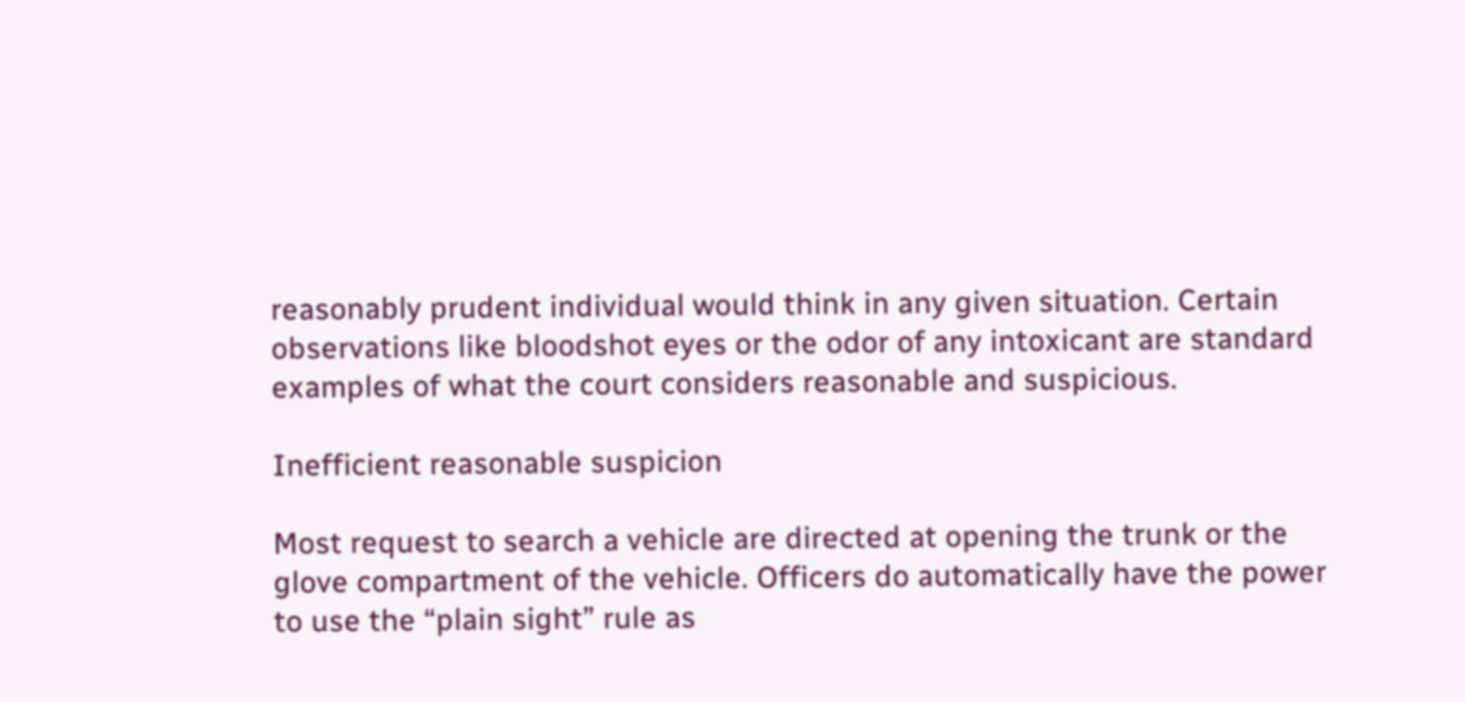reasonably prudent individual would think in any given situation. Certain observations like bloodshot eyes or the odor of any intoxicant are standard examples of what the court considers reasonable and suspicious.

Inefficient reasonable suspicion

Most request to search a vehicle are directed at opening the trunk or the glove compartment of the vehicle. Officers do automatically have the power to use the “plain sight” rule as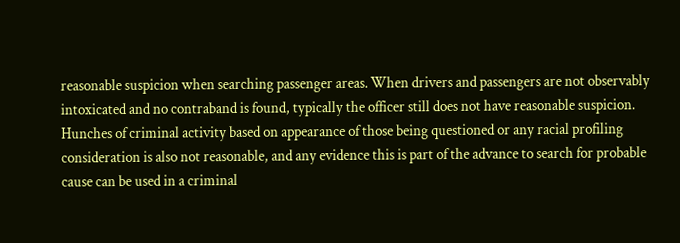reasonable suspicion when searching passenger areas. When drivers and passengers are not observably intoxicated and no contraband is found, typically the officer still does not have reasonable suspicion. Hunches of criminal activity based on appearance of those being questioned or any racial profiling consideration is also not reasonable, and any evidence this is part of the advance to search for probable cause can be used in a criminal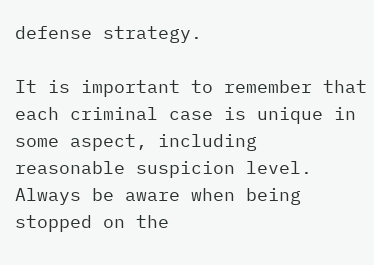defense strategy.

It is important to remember that each criminal case is unique in some aspect, including reasonable suspicion level. Always be aware when being stopped on the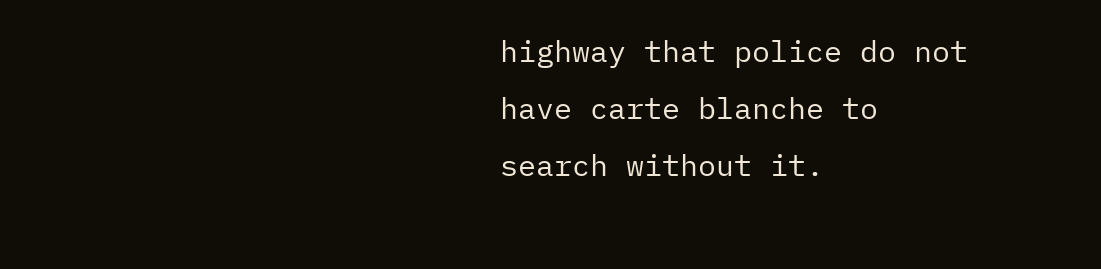highway that police do not have carte blanche to search without it.